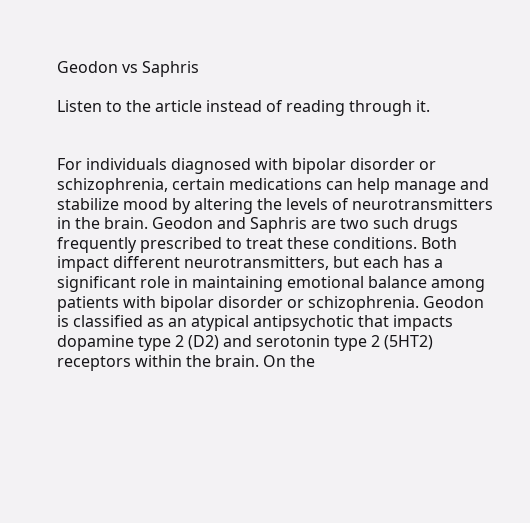Geodon vs Saphris

Listen to the article instead of reading through it.


For individuals diagnosed with bipolar disorder or schizophrenia, certain medications can help manage and stabilize mood by altering the levels of neurotransmitters in the brain. Geodon and Saphris are two such drugs frequently prescribed to treat these conditions. Both impact different neurotransmitters, but each has a significant role in maintaining emotional balance among patients with bipolar disorder or schizophrenia. Geodon is classified as an atypical antipsychotic that impacts dopamine type 2 (D2) and serotonin type 2 (5HT2) receptors within the brain. On the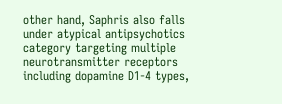other hand, Saphris also falls under atypical antipsychotics category targeting multiple neurotransmitter receptors including dopamine D1-4 types,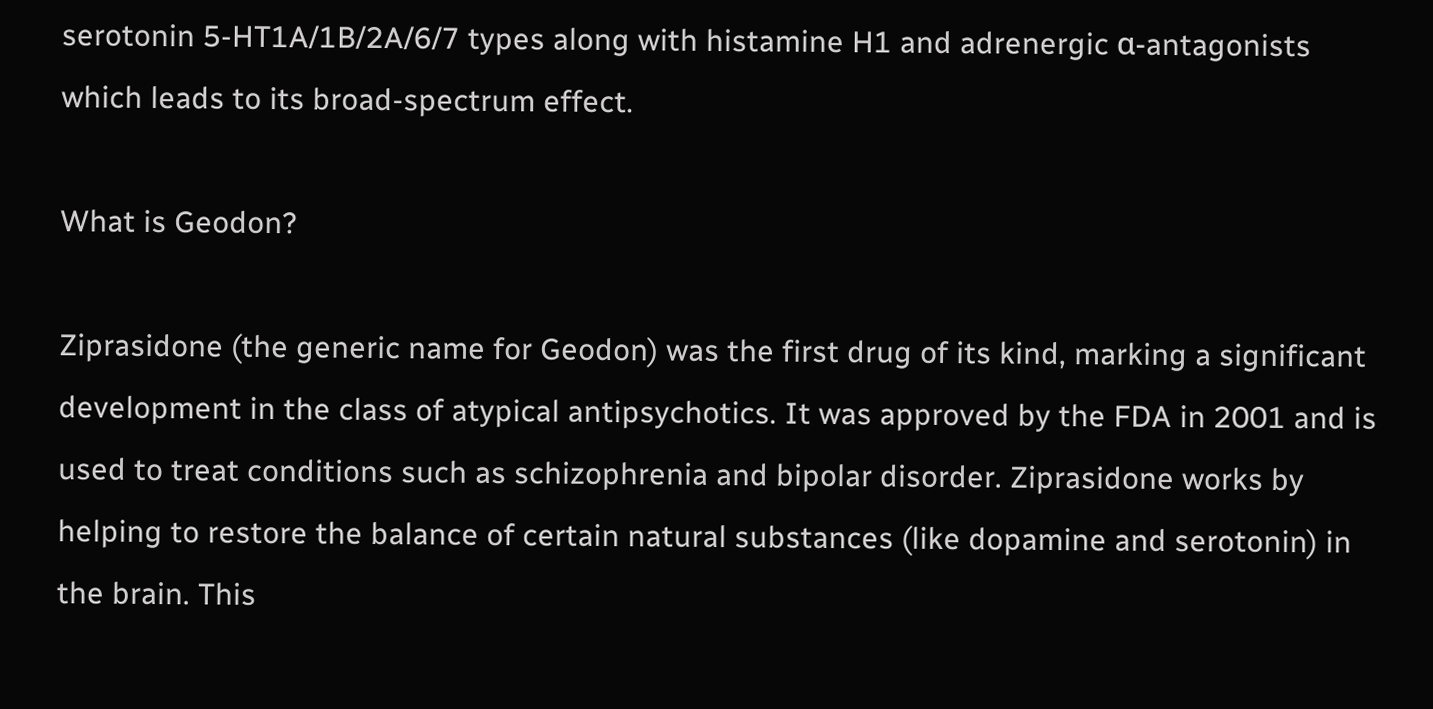serotonin 5-HT1A/1B/2A/6/7 types along with histamine H1 and adrenergic α-antagonists which leads to its broad-spectrum effect.

What is Geodon?

Ziprasidone (the generic name for Geodon) was the first drug of its kind, marking a significant development in the class of atypical antipsychotics. It was approved by the FDA in 2001 and is used to treat conditions such as schizophrenia and bipolar disorder. Ziprasidone works by helping to restore the balance of certain natural substances (like dopamine and serotonin) in the brain. This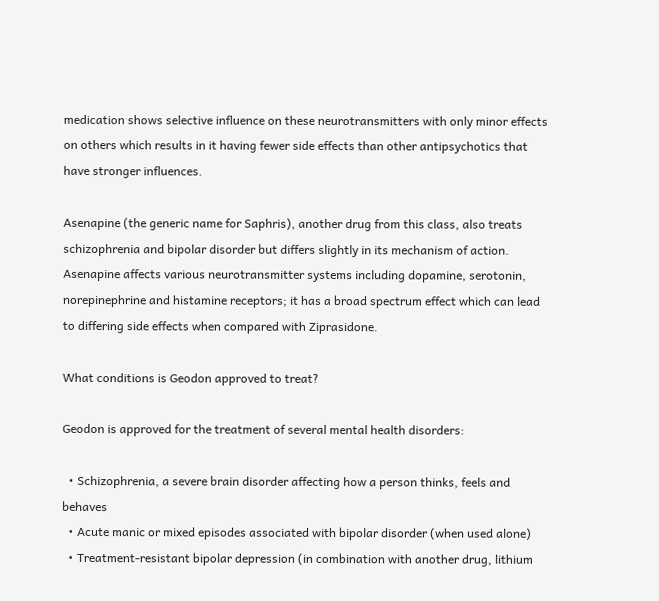medication shows selective influence on these neurotransmitters with only minor effects on others which results in it having fewer side effects than other antipsychotics that have stronger influences.

Asenapine (the generic name for Saphris), another drug from this class, also treats schizophrenia and bipolar disorder but differs slightly in its mechanism of action. Asenapine affects various neurotransmitter systems including dopamine, serotonin, norepinephrine and histamine receptors; it has a broad spectrum effect which can lead to differing side effects when compared with Ziprasidone.

What conditions is Geodon approved to treat?

Geodon is approved for the treatment of several mental health disorders:

  • Schizophrenia, a severe brain disorder affecting how a person thinks, feels and behaves
  • Acute manic or mixed episodes associated with bipolar disorder (when used alone)
  • Treatment-resistant bipolar depression (in combination with another drug, lithium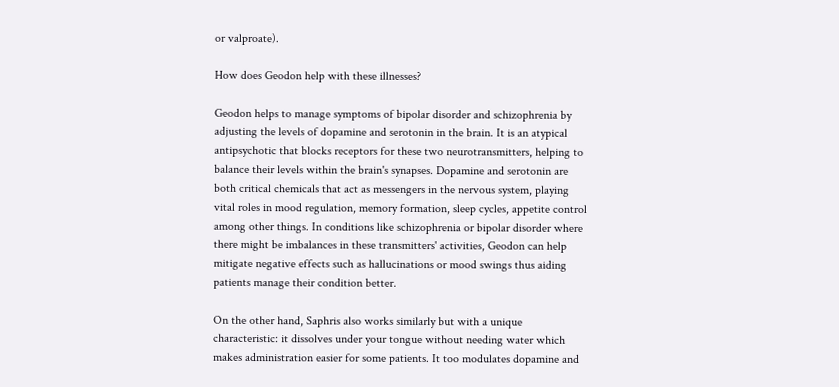or valproate).

How does Geodon help with these illnesses?

Geodon helps to manage symptoms of bipolar disorder and schizophrenia by adjusting the levels of dopamine and serotonin in the brain. It is an atypical antipsychotic that blocks receptors for these two neurotransmitters, helping to balance their levels within the brain's synapses. Dopamine and serotonin are both critical chemicals that act as messengers in the nervous system, playing vital roles in mood regulation, memory formation, sleep cycles, appetite control among other things. In conditions like schizophrenia or bipolar disorder where there might be imbalances in these transmitters' activities, Geodon can help mitigate negative effects such as hallucinations or mood swings thus aiding patients manage their condition better.

On the other hand, Saphris also works similarly but with a unique characteristic: it dissolves under your tongue without needing water which makes administration easier for some patients. It too modulates dopamine and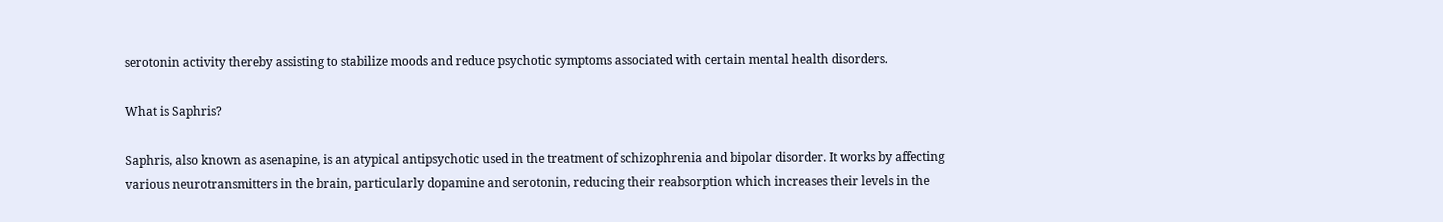serotonin activity thereby assisting to stabilize moods and reduce psychotic symptoms associated with certain mental health disorders.

What is Saphris?

Saphris, also known as asenapine, is an atypical antipsychotic used in the treatment of schizophrenia and bipolar disorder. It works by affecting various neurotransmitters in the brain, particularly dopamine and serotonin, reducing their reabsorption which increases their levels in the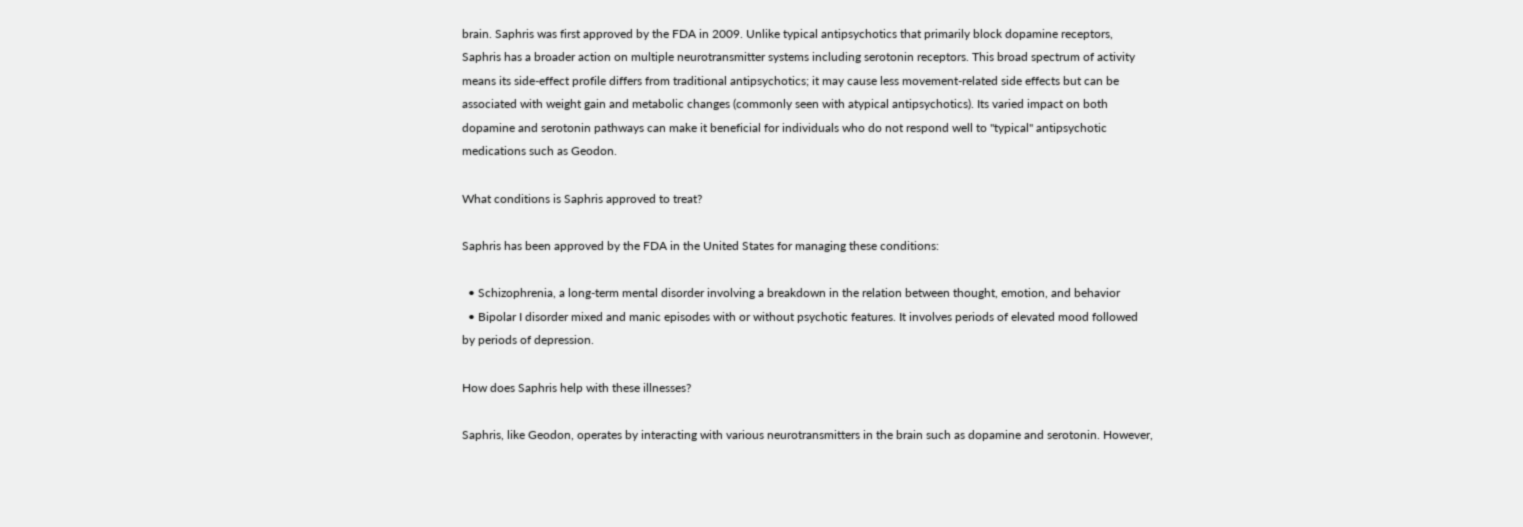brain. Saphris was first approved by the FDA in 2009. Unlike typical antipsychotics that primarily block dopamine receptors, Saphris has a broader action on multiple neurotransmitter systems including serotonin receptors. This broad spectrum of activity means its side-effect profile differs from traditional antipsychotics; it may cause less movement-related side effects but can be associated with weight gain and metabolic changes (commonly seen with atypical antipsychotics). Its varied impact on both dopamine and serotonin pathways can make it beneficial for individuals who do not respond well to "typical" antipsychotic medications such as Geodon.

What conditions is Saphris approved to treat?

Saphris has been approved by the FDA in the United States for managing these conditions:

  • Schizophrenia, a long-term mental disorder involving a breakdown in the relation between thought, emotion, and behavior
  • Bipolar I disorder mixed and manic episodes with or without psychotic features. It involves periods of elevated mood followed by periods of depression.

How does Saphris help with these illnesses?

Saphris, like Geodon, operates by interacting with various neurotransmitters in the brain such as dopamine and serotonin. However,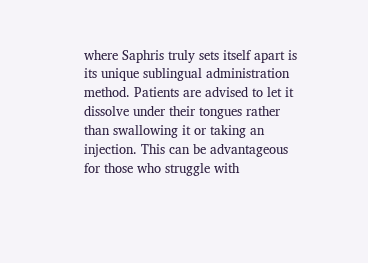where Saphris truly sets itself apart is its unique sublingual administration method. Patients are advised to let it dissolve under their tongues rather than swallowing it or taking an injection. This can be advantageous for those who struggle with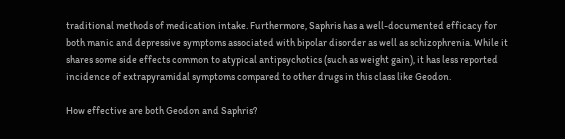traditional methods of medication intake. Furthermore, Saphris has a well-documented efficacy for both manic and depressive symptoms associated with bipolar disorder as well as schizophrenia. While it shares some side effects common to atypical antipsychotics (such as weight gain), it has less reported incidence of extrapyramidal symptoms compared to other drugs in this class like Geodon.

How effective are both Geodon and Saphris?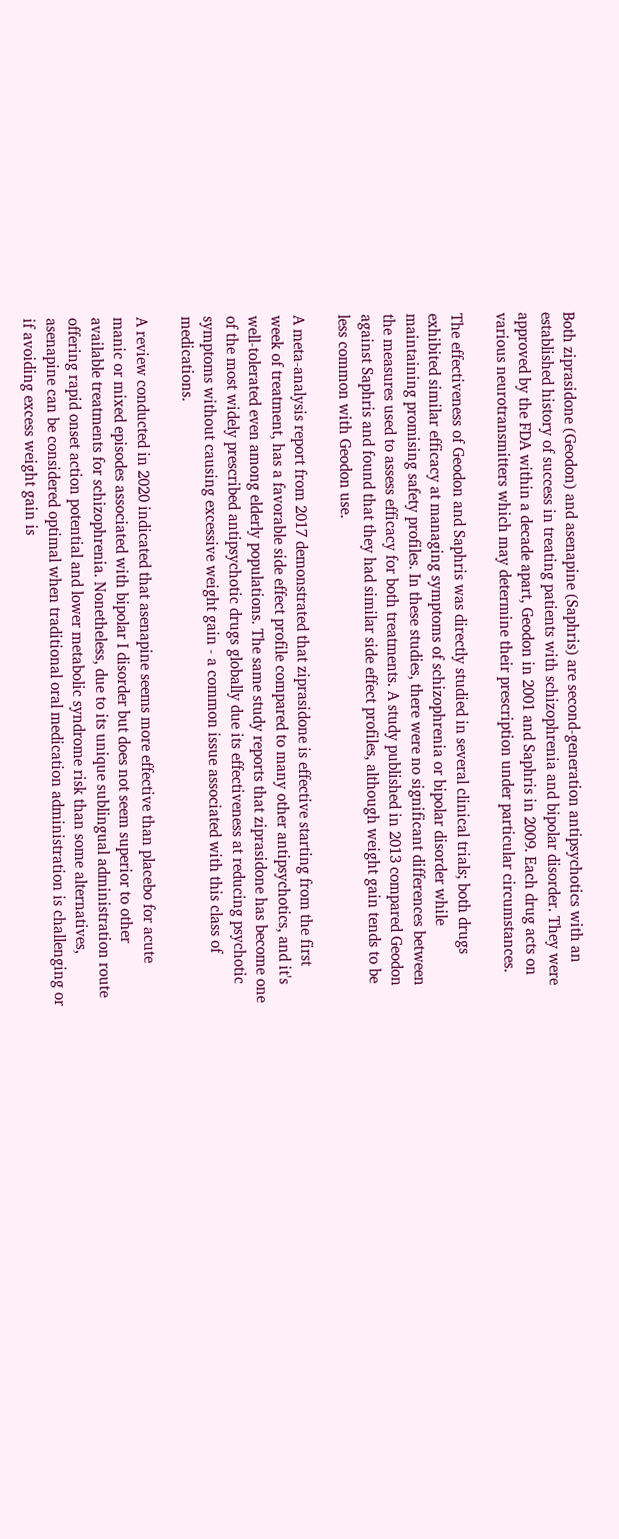Both ziprasidone (Geodon) and asenapine (Saphris) are second-generation antipsychotics with an established history of success in treating patients with schizophrenia and bipolar disorder. They were approved by the FDA within a decade apart, Geodon in 2001 and Saphris in 2009. Each drug acts on various neurotransmitters which may determine their prescription under particular circumstances.

The effectiveness of Geodon and Saphris was directly studied in several clinical trials; both drugs exhibited similar efficacy at managing symptoms of schizophrenia or bipolar disorder while maintaining promising safety profiles. In these studies, there were no significant differences between the measures used to assess efficacy for both treatments. A study published in 2013 compared Geodon against Saphris and found that they had similar side effect profiles, although weight gain tends to be less common with Geodon use.

A meta-analysis report from 2017 demonstrated that ziprasidone is effective starting from the first week of treatment, has a favorable side effect profile compared to many other antipsychotics, and it's well-tolerated even among elderly populations. The same study reports that ziprasidone has become one of the most widely prescribed antipsychotic drugs globally due its effectiveness at reducing psychotic symptoms without causing excessive weight gain - a common issue associated with this class of medications.

A review conducted in 2020 indicated that asenapine seems more effective than placebo for acute manic or mixed episodes associated with bipolar I disorder but does not seem superior to other available treatments for schizophrenia. Nonetheless, due to its unique sublingual administration route offering rapid onset action potential and lower metabolic syndrome risk than some alternatives, asenapine can be considered optimal when traditional oral medication administration is challenging or if avoiding excess weight gain is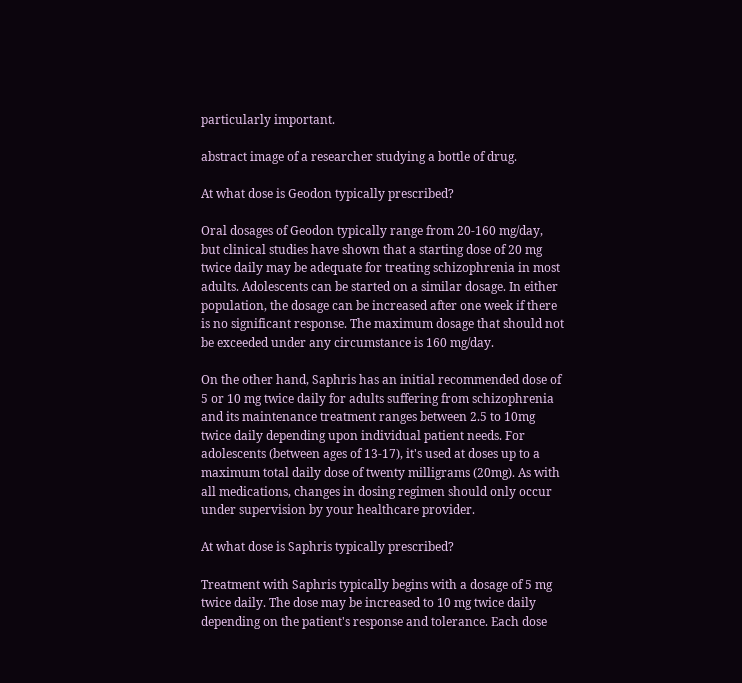particularly important.

abstract image of a researcher studying a bottle of drug.

At what dose is Geodon typically prescribed?

Oral dosages of Geodon typically range from 20-160 mg/day, but clinical studies have shown that a starting dose of 20 mg twice daily may be adequate for treating schizophrenia in most adults. Adolescents can be started on a similar dosage. In either population, the dosage can be increased after one week if there is no significant response. The maximum dosage that should not be exceeded under any circumstance is 160 mg/day.

On the other hand, Saphris has an initial recommended dose of 5 or 10 mg twice daily for adults suffering from schizophrenia and its maintenance treatment ranges between 2.5 to 10mg twice daily depending upon individual patient needs. For adolescents (between ages of 13-17), it's used at doses up to a maximum total daily dose of twenty milligrams (20mg). As with all medications, changes in dosing regimen should only occur under supervision by your healthcare provider.

At what dose is Saphris typically prescribed?

Treatment with Saphris typically begins with a dosage of 5 mg twice daily. The dose may be increased to 10 mg twice daily depending on the patient's response and tolerance. Each dose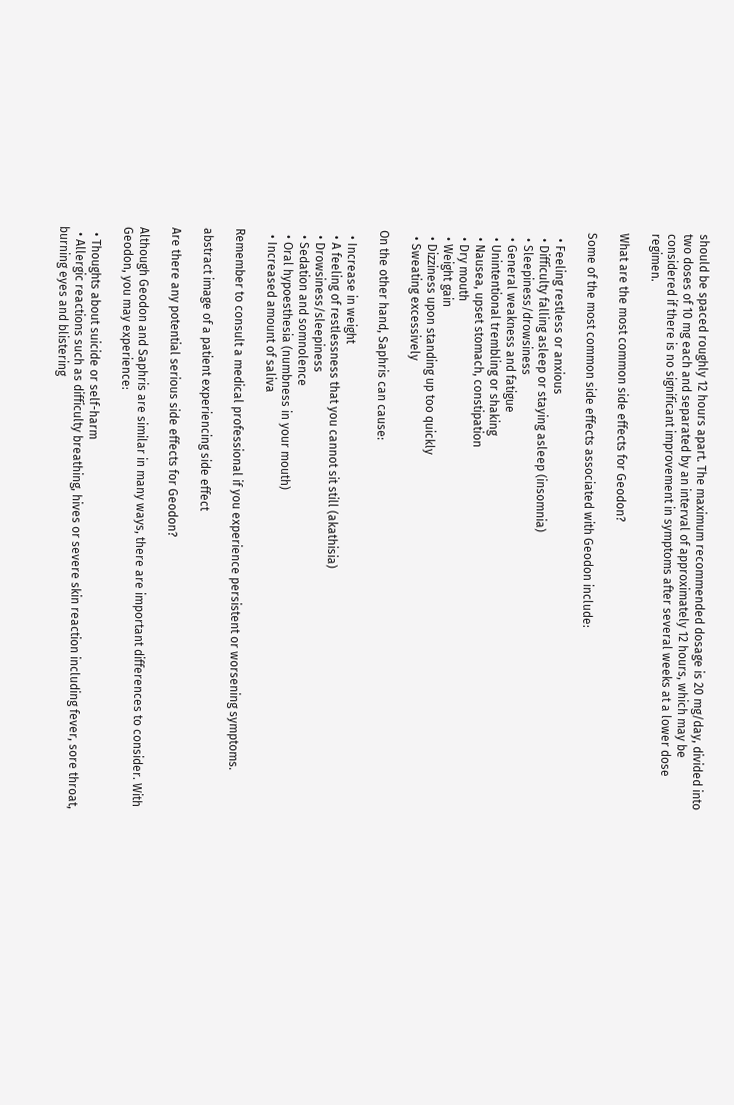should be spaced roughly 12 hours apart. The maximum recommended dosage is 20 mg/day, divided into two doses of 10 mg each and separated by an interval of approximately 12 hours, which may be considered if there is no significant improvement in symptoms after several weeks at a lower dose regimen.

What are the most common side effects for Geodon?

Some of the most common side effects associated with Geodon include:

  • Feeling restless or anxious
  • Difficulty falling asleep or staying asleep (insomnia)
  • Sleepiness/drowsiness
  • General weakness and fatigue
  • Unintentional trembling or shaking
  • Nausea, upset stomach, constipation
  • Dry mouth
  • Weight gain
  • Dizziness upon standing up too quickly
  • Sweating excessively

On the other hand, Saphris can cause:

  • Increase in weight
  • A feeling of restlessness that you cannot sit still (akathisia)
  • Drowsiness/sleepiness
  • Sedation and somnolence
  • Oral hypoesthesia (numbness in your mouth)
  • Increased amount of saliva

Remember to consult a medical professional if you experience persistent or worsening symptoms.

abstract image of a patient experiencing side effect

Are there any potential serious side effects for Geodon?

Although Geodon and Saphris are similar in many ways, there are important differences to consider. With Geodon, you may experience:

  • Thoughts about suicide or self-harm
  • Allergic reactions such as difficulty breathing, hives or severe skin reaction including fever, sore throat, burning eyes and blistering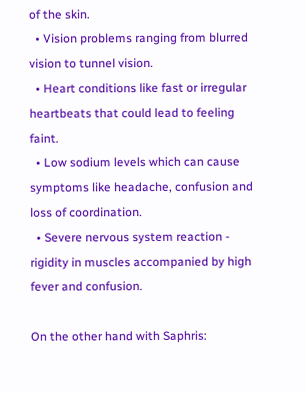of the skin.
  • Vision problems ranging from blurred vision to tunnel vision.
  • Heart conditions like fast or irregular heartbeats that could lead to feeling faint.
  • Low sodium levels which can cause symptoms like headache, confusion and loss of coordination.
  • Severe nervous system reaction - rigidity in muscles accompanied by high fever and confusion.

On the other hand with Saphris: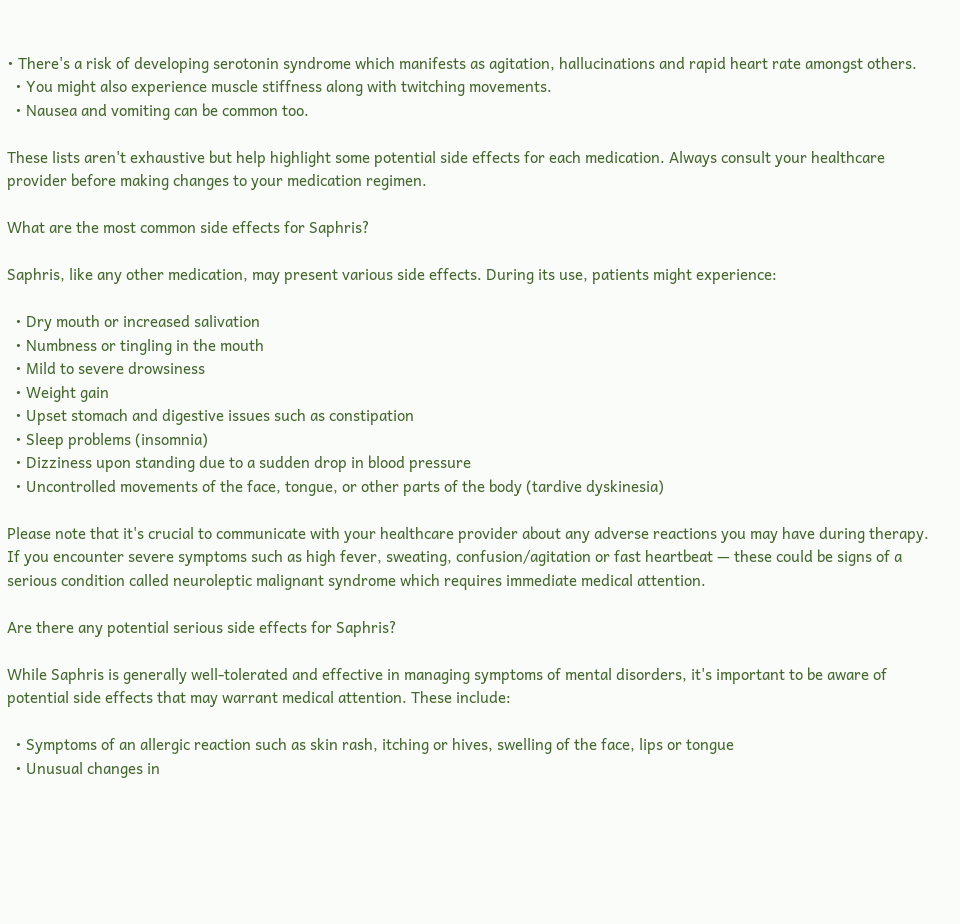• There's a risk of developing serotonin syndrome which manifests as agitation, hallucinations and rapid heart rate amongst others.
  • You might also experience muscle stiffness along with twitching movements.
  • Nausea and vomiting can be common too.

These lists aren't exhaustive but help highlight some potential side effects for each medication. Always consult your healthcare provider before making changes to your medication regimen.

What are the most common side effects for Saphris?

Saphris, like any other medication, may present various side effects. During its use, patients might experience:

  • Dry mouth or increased salivation
  • Numbness or tingling in the mouth
  • Mild to severe drowsiness
  • Weight gain
  • Upset stomach and digestive issues such as constipation
  • Sleep problems (insomnia)
  • Dizziness upon standing due to a sudden drop in blood pressure
  • Uncontrolled movements of the face, tongue, or other parts of the body (tardive dyskinesia)

Please note that it's crucial to communicate with your healthcare provider about any adverse reactions you may have during therapy. If you encounter severe symptoms such as high fever, sweating, confusion/agitation or fast heartbeat — these could be signs of a serious condition called neuroleptic malignant syndrome which requires immediate medical attention.

Are there any potential serious side effects for Saphris?

While Saphris is generally well-tolerated and effective in managing symptoms of mental disorders, it's important to be aware of potential side effects that may warrant medical attention. These include:

  • Symptoms of an allergic reaction such as skin rash, itching or hives, swelling of the face, lips or tongue
  • Unusual changes in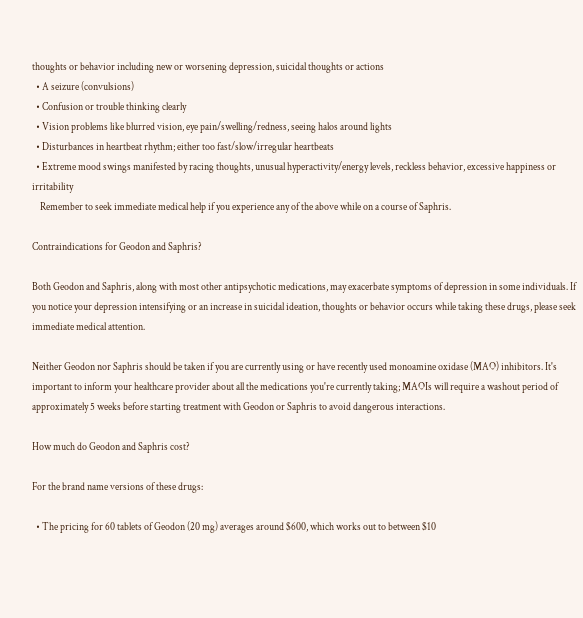thoughts or behavior including new or worsening depression, suicidal thoughts or actions
  • A seizure (convulsions)
  • Confusion or trouble thinking clearly
  • Vision problems like blurred vision, eye pain/swelling/redness, seeing halos around lights
  • Disturbances in heartbeat rhythm; either too fast/slow/irregular heartbeats
  • Extreme mood swings manifested by racing thoughts, unusual hyperactivity/energy levels, reckless behavior, excessive happiness or irritability
    Remember to seek immediate medical help if you experience any of the above while on a course of Saphris.

Contraindications for Geodon and Saphris?

Both Geodon and Saphris, along with most other antipsychotic medications, may exacerbate symptoms of depression in some individuals. If you notice your depression intensifying or an increase in suicidal ideation, thoughts or behavior occurs while taking these drugs, please seek immediate medical attention.

Neither Geodon nor Saphris should be taken if you are currently using or have recently used monoamine oxidase (MAO) inhibitors. It's important to inform your healthcare provider about all the medications you're currently taking; MAOIs will require a washout period of approximately 5 weeks before starting treatment with Geodon or Saphris to avoid dangerous interactions.

How much do Geodon and Saphris cost?

For the brand name versions of these drugs:

  • The pricing for 60 tablets of Geodon (20 mg) averages around $600, which works out to between $10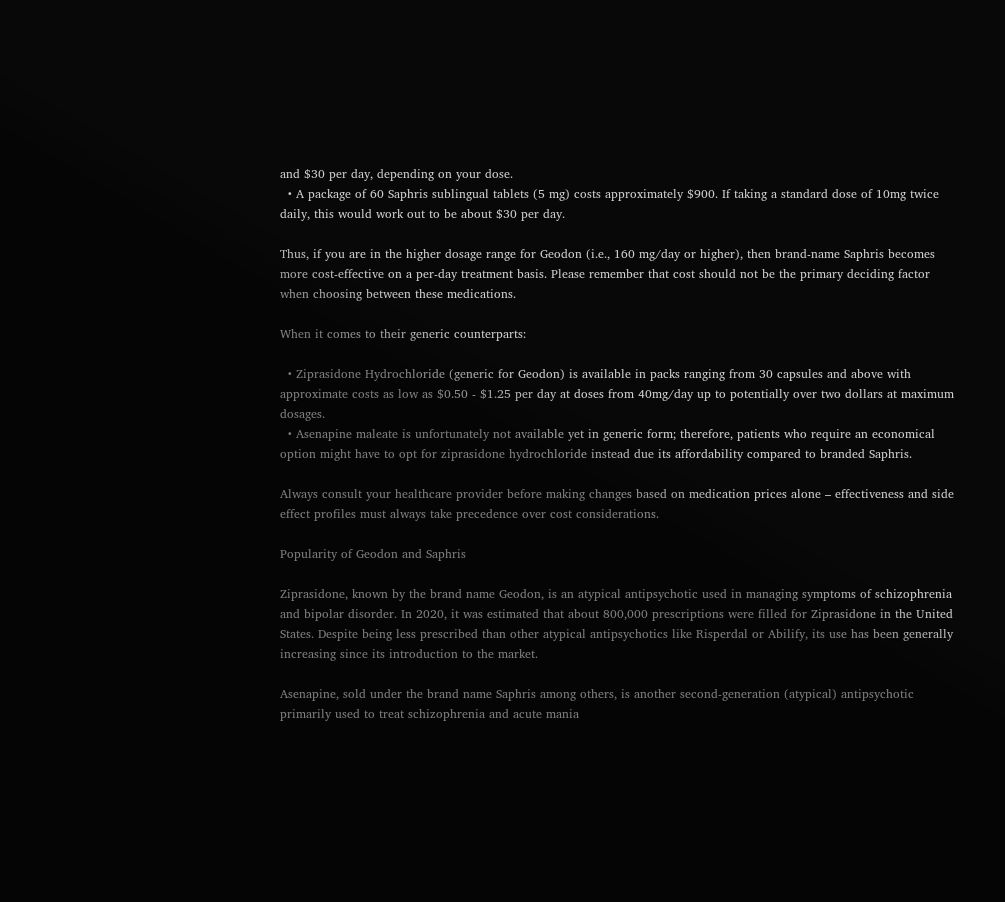and $30 per day, depending on your dose.
  • A package of 60 Saphris sublingual tablets (5 mg) costs approximately $900. If taking a standard dose of 10mg twice daily, this would work out to be about $30 per day.

Thus, if you are in the higher dosage range for Geodon (i.e., 160 mg/day or higher), then brand-name Saphris becomes more cost-effective on a per-day treatment basis. Please remember that cost should not be the primary deciding factor when choosing between these medications.

When it comes to their generic counterparts:

  • Ziprasidone Hydrochloride (generic for Geodon) is available in packs ranging from 30 capsules and above with approximate costs as low as $0.50 - $1.25 per day at doses from 40mg/day up to potentially over two dollars at maximum dosages.
  • Asenapine maleate is unfortunately not available yet in generic form; therefore, patients who require an economical option might have to opt for ziprasidone hydrochloride instead due its affordability compared to branded Saphris.

Always consult your healthcare provider before making changes based on medication prices alone – effectiveness and side effect profiles must always take precedence over cost considerations.

Popularity of Geodon and Saphris

Ziprasidone, known by the brand name Geodon, is an atypical antipsychotic used in managing symptoms of schizophrenia and bipolar disorder. In 2020, it was estimated that about 800,000 prescriptions were filled for Ziprasidone in the United States. Despite being less prescribed than other atypical antipsychotics like Risperdal or Abilify, its use has been generally increasing since its introduction to the market.

Asenapine, sold under the brand name Saphris among others, is another second-generation (atypical) antipsychotic primarily used to treat schizophrenia and acute mania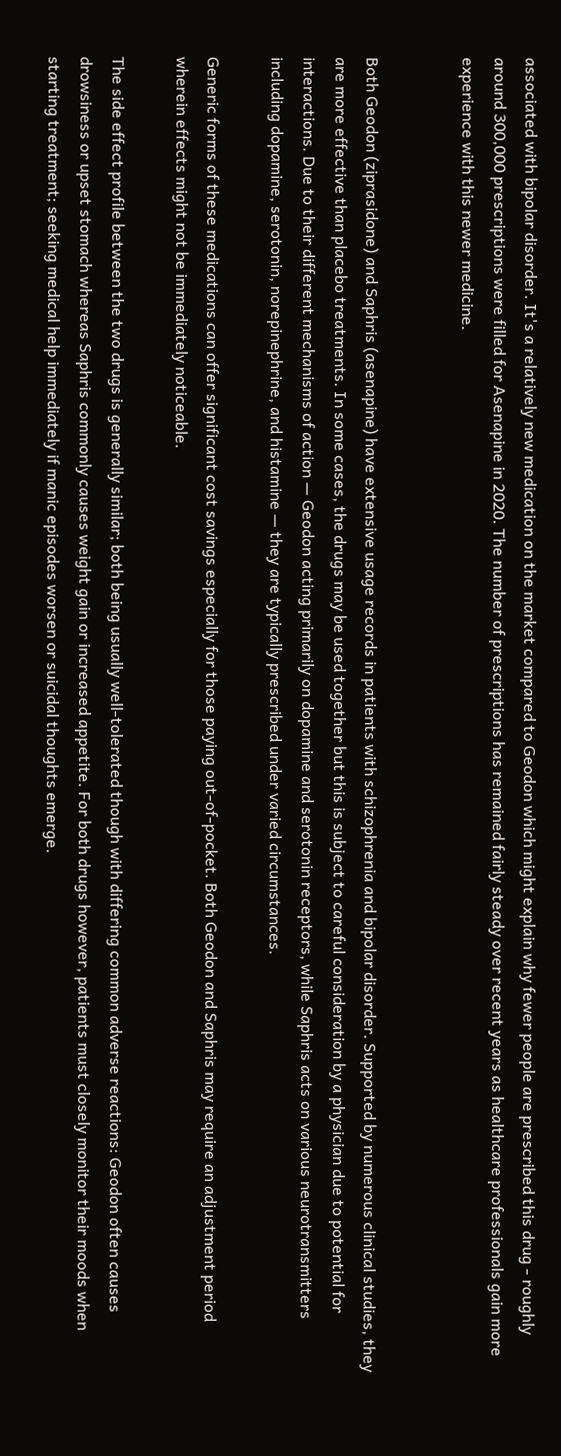associated with bipolar disorder. It's a relatively new medication on the market compared to Geodon which might explain why fewer people are prescribed this drug - roughly around 300,000 prescriptions were filled for Asenapine in 2020. The number of prescriptions has remained fairly steady over recent years as healthcare professionals gain more experience with this newer medicine.


Both Geodon (ziprasidone) and Saphris (asenapine) have extensive usage records in patients with schizophrenia and bipolar disorder. Supported by numerous clinical studies, they are more effective than placebo treatments. In some cases, the drugs may be used together but this is subject to careful consideration by a physician due to potential for interactions. Due to their different mechanisms of action — Geodon acting primarily on dopamine and serotonin receptors, while Saphris acts on various neurotransmitters including dopamine, serotonin, norepinephrine, and histamine — they are typically prescribed under varied circumstances.

Generic forms of these medications can offer significant cost savings especially for those paying out-of-pocket. Both Geodon and Saphris may require an adjustment period wherein effects might not be immediately noticeable.

The side effect profile between the two drugs is generally similar; both being usually well-tolerated though with differing common adverse reactions: Geodon often causes drowsiness or upset stomach whereas Saphris commonly causes weight gain or increased appetite. For both drugs however, patients must closely monitor their moods when starting treatment; seeking medical help immediately if manic episodes worsen or suicidal thoughts emerge.